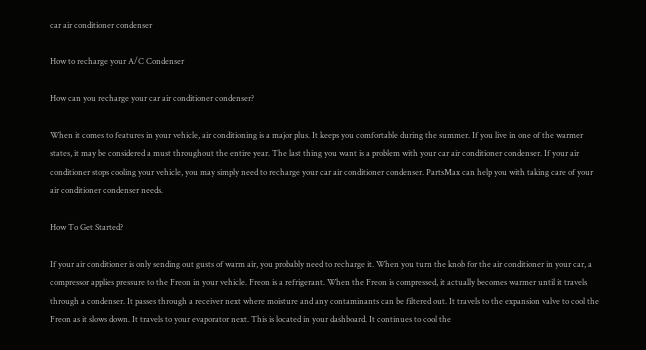car air conditioner condenser

How to recharge your A/C Condenser

How can you recharge your car air conditioner condenser?

When it comes to features in your vehicle, air conditioning is a major plus. It keeps you comfortable during the summer. If you live in one of the warmer states, it may be considered a must throughout the entire year. The last thing you want is a problem with your car air conditioner condenser. If your air conditioner stops cooling your vehicle, you may simply need to recharge your car air conditioner condenser. PartsMax can help you with taking care of your air conditioner condenser needs.

How To Get Started?

If your air conditioner is only sending out gusts of warm air, you probably need to recharge it. When you turn the knob for the air conditioner in your car, a compressor applies pressure to the Freon in your vehicle. Freon is a refrigerant. When the Freon is compressed, it actually becomes warmer until it travels through a condenser. It passes through a receiver next where moisture and any contaminants can be filtered out. It travels to the expansion valve to cool the Freon as it slows down. It travels to your evaporator next. This is located in your dashboard. It continues to cool the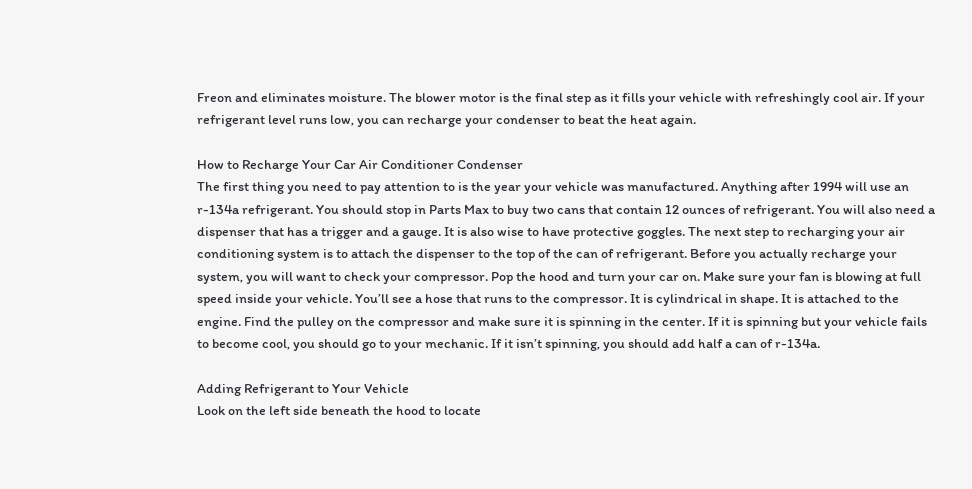Freon and eliminates moisture. The blower motor is the final step as it fills your vehicle with refreshingly cool air. If your refrigerant level runs low, you can recharge your condenser to beat the heat again.

How to Recharge Your Car Air Conditioner Condenser
The first thing you need to pay attention to is the year your vehicle was manufactured. Anything after 1994 will use an r-134a refrigerant. You should stop in Parts Max to buy two cans that contain 12 ounces of refrigerant. You will also need a dispenser that has a trigger and a gauge. It is also wise to have protective goggles. The next step to recharging your air conditioning system is to attach the dispenser to the top of the can of refrigerant. Before you actually recharge your system, you will want to check your compressor. Pop the hood and turn your car on. Make sure your fan is blowing at full speed inside your vehicle. You’ll see a hose that runs to the compressor. It is cylindrical in shape. It is attached to the engine. Find the pulley on the compressor and make sure it is spinning in the center. If it is spinning but your vehicle fails to become cool, you should go to your mechanic. If it isn’t spinning, you should add half a can of r-134a.

Adding Refrigerant to Your Vehicle
Look on the left side beneath the hood to locate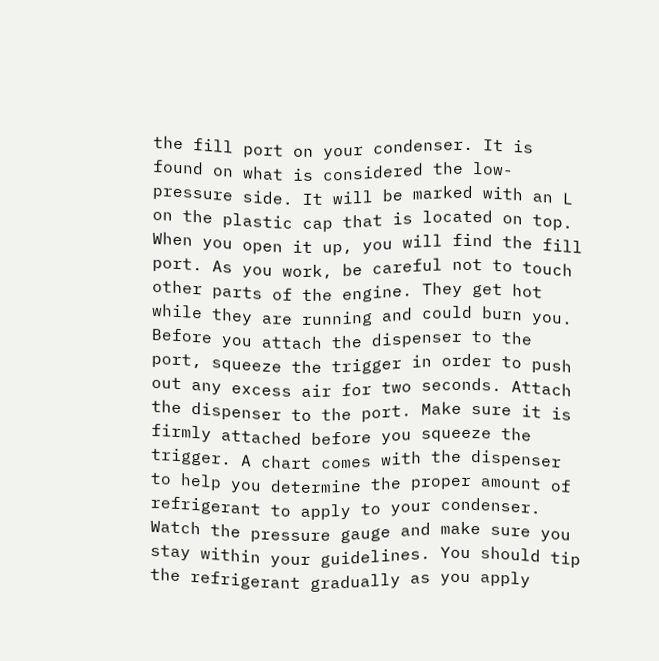the fill port on your condenser. It is found on what is considered the low-pressure side. It will be marked with an L on the plastic cap that is located on top. When you open it up, you will find the fill port. As you work, be careful not to touch other parts of the engine. They get hot while they are running and could burn you. Before you attach the dispenser to the port, squeeze the trigger in order to push out any excess air for two seconds. Attach the dispenser to the port. Make sure it is firmly attached before you squeeze the trigger. A chart comes with the dispenser to help you determine the proper amount of refrigerant to apply to your condenser. Watch the pressure gauge and make sure you stay within your guidelines. You should tip the refrigerant gradually as you apply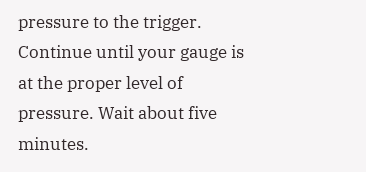pressure to the trigger. Continue until your gauge is at the proper level of pressure. Wait about five minutes.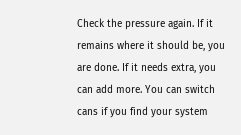Check the pressure again. If it remains where it should be, you are done. If it needs extra, you can add more. You can switch cans if you find your system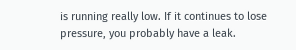is running really low. If it continues to lose pressure, you probably have a leak.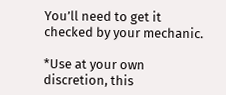You’ll need to get it checked by your mechanic.

*Use at your own discretion, this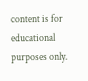content is for educational purposes only.